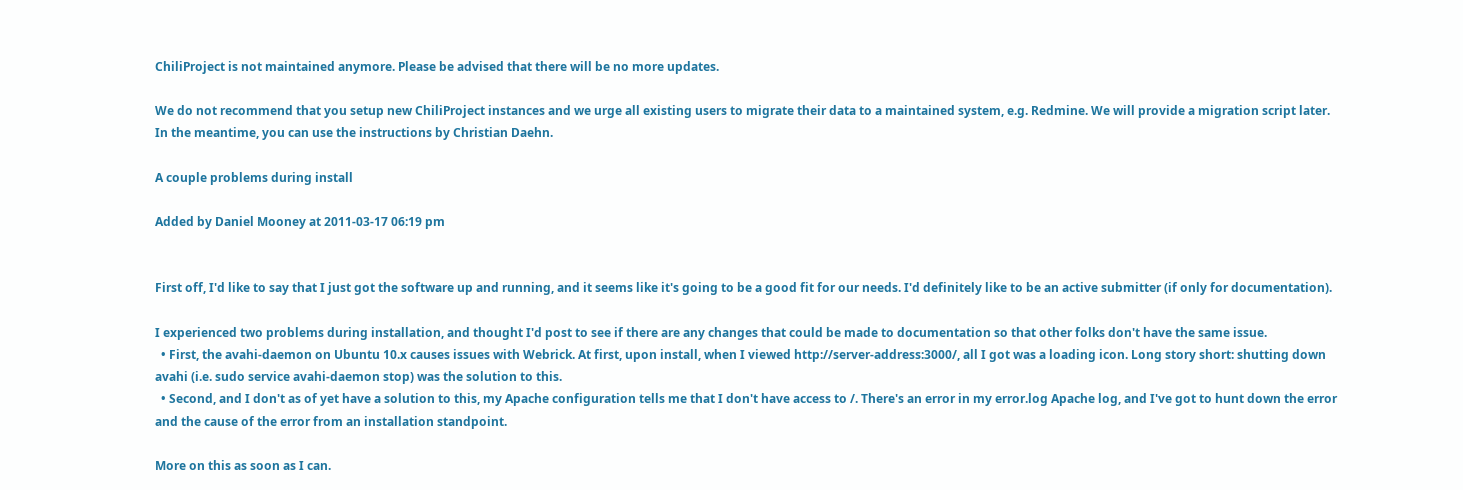ChiliProject is not maintained anymore. Please be advised that there will be no more updates.

We do not recommend that you setup new ChiliProject instances and we urge all existing users to migrate their data to a maintained system, e.g. Redmine. We will provide a migration script later. In the meantime, you can use the instructions by Christian Daehn.

A couple problems during install

Added by Daniel Mooney at 2011-03-17 06:19 pm


First off, I'd like to say that I just got the software up and running, and it seems like it's going to be a good fit for our needs. I'd definitely like to be an active submitter (if only for documentation).

I experienced two problems during installation, and thought I'd post to see if there are any changes that could be made to documentation so that other folks don't have the same issue.
  • First, the avahi-daemon on Ubuntu 10.x causes issues with Webrick. At first, upon install, when I viewed http://server-address:3000/, all I got was a loading icon. Long story short: shutting down avahi (i.e. sudo service avahi-daemon stop) was the solution to this.
  • Second, and I don't as of yet have a solution to this, my Apache configuration tells me that I don't have access to /. There's an error in my error.log Apache log, and I've got to hunt down the error and the cause of the error from an installation standpoint.

More on this as soon as I can.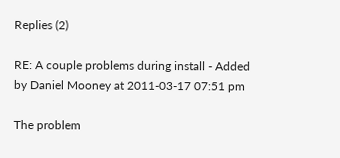Replies (2)

RE: A couple problems during install - Added by Daniel Mooney at 2011-03-17 07:51 pm

The problem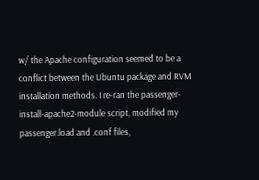w/ the Apache configuration seemed to be a conflict between the Ubuntu package and RVM installation methods. I re-ran the passenger-install-apache2-module script, modified my passenger.load and .conf files,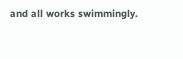and all works swimmingly.